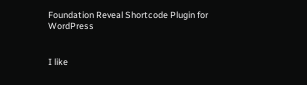Foundation Reveal Shortcode Plugin for WordPress


I like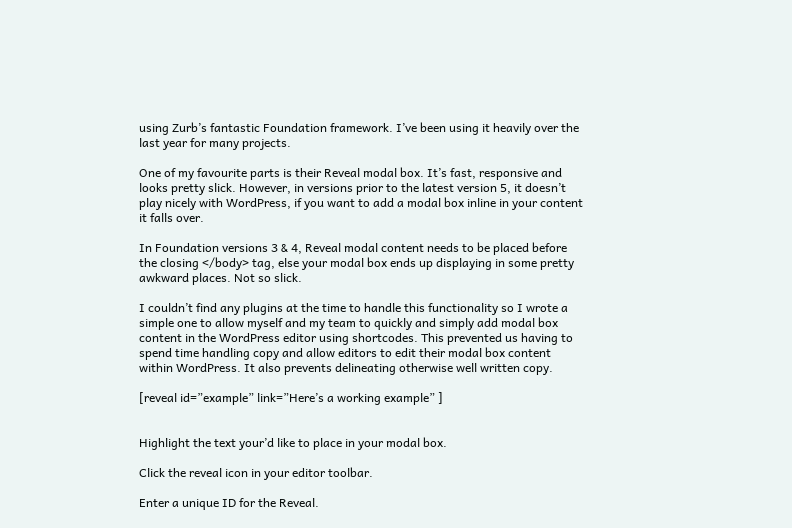using Zurb’s fantastic Foundation framework. I’ve been using it heavily over the last year for many projects.

One of my favourite parts is their Reveal modal box. It’s fast, responsive and looks pretty slick. However, in versions prior to the latest version 5, it doesn’t play nicely with WordPress, if you want to add a modal box inline in your content it falls over.

In Foundation versions 3 & 4, Reveal modal content needs to be placed before the closing </body> tag, else your modal box ends up displaying in some pretty awkward places. Not so slick.

I couldn’t find any plugins at the time to handle this functionality so I wrote a simple one to allow myself and my team to quickly and simply add modal box content in the WordPress editor using shortcodes. This prevented us having to spend time handling copy and allow editors to edit their modal box content within WordPress. It also prevents delineating otherwise well written copy.

[reveal id=”example” link=”Here’s a working example” ]


Highlight the text your’d like to place in your modal box.

Click the reveal icon in your editor toolbar.

Enter a unique ID for the Reveal.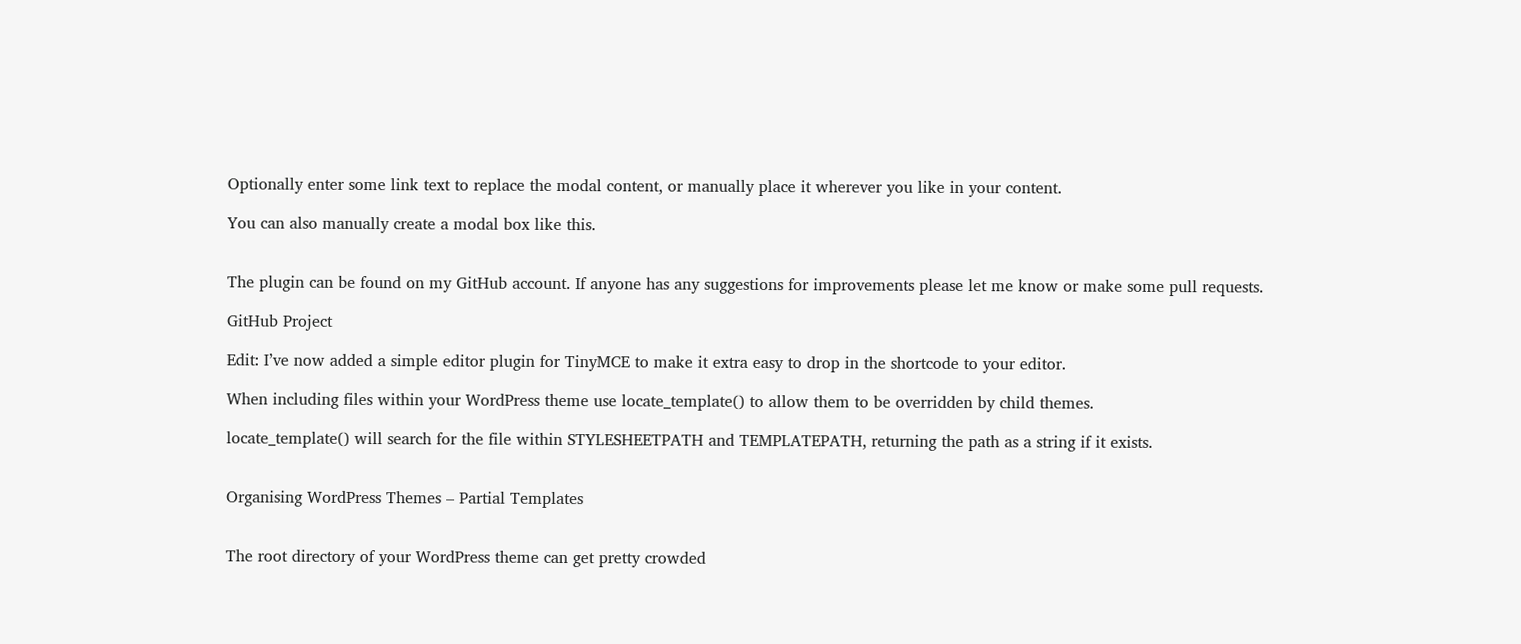Optionally enter some link text to replace the modal content, or manually place it wherever you like in your content.

You can also manually create a modal box like this.


The plugin can be found on my GitHub account. If anyone has any suggestions for improvements please let me know or make some pull requests.

GitHub Project

Edit: I’ve now added a simple editor plugin for TinyMCE to make it extra easy to drop in the shortcode to your editor.

When including files within your WordPress theme use locate_template() to allow them to be overridden by child themes.

locate_template() will search for the file within STYLESHEETPATH and TEMPLATEPATH, returning the path as a string if it exists.


Organising WordPress Themes – Partial Templates


The root directory of your WordPress theme can get pretty crowded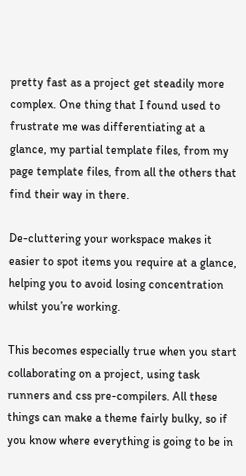pretty fast as a project get steadily more complex. One thing that I found used to frustrate me was differentiating at a glance, my partial template files, from my page template files, from all the others that find their way in there.

De-cluttering your workspace makes it easier to spot items you require at a glance, helping you to avoid losing concentration whilst you’re working.

This becomes especially true when you start collaborating on a project, using task runners and css pre-compilers. All these things can make a theme fairly bulky, so if you know where everything is going to be in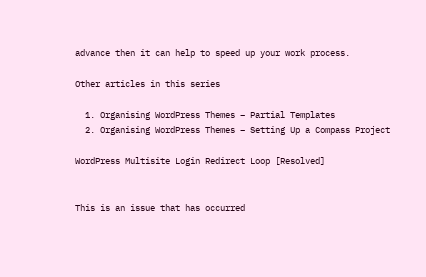advance then it can help to speed up your work process.

Other articles in this series

  1. Organising WordPress Themes – Partial Templates
  2. Organising WordPress Themes – Setting Up a Compass Project

WordPress Multisite Login Redirect Loop [Resolved]


This is an issue that has occurred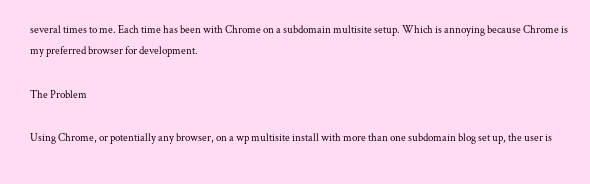several times to me. Each time has been with Chrome on a subdomain multisite setup. Which is annoying because Chrome is my preferred browser for development.

The Problem

Using Chrome, or potentially any browser, on a wp multisite install with more than one subdomain blog set up, the user is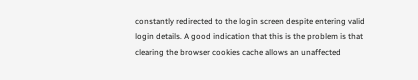constantly redirected to the login screen despite entering valid login details. A good indication that this is the problem is that clearing the browser cookies cache allows an unaffected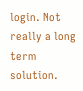login. Not really a long term solution.